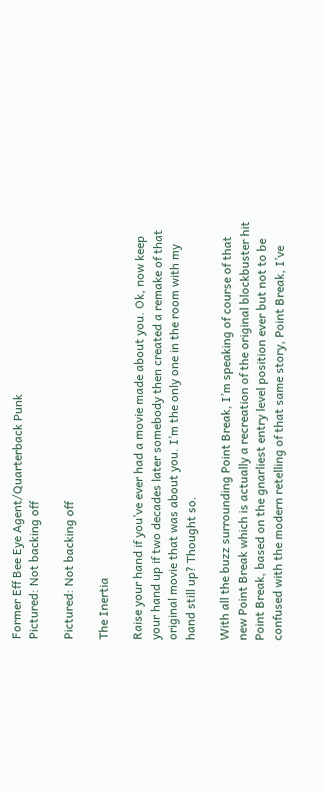Former Eff Bee Eye Agent/Quarterback Punk
Pictured: Not backing off

Pictured: Not backing off

The Inertia

Raise your hand if you’ve ever had a movie made about you. Ok, now keep your hand up if two decades later somebody then created a remake of that original movie that was about you. I’m the only one in the room with my hand still up? Thought so.

With all the buzz surrounding Point Break, I’m speaking of course of that new Point Break which is actually a recreation of the original blockbuster hit Point Break, based on the gnarliest entry level position ever but not to be confused with the modern retelling of that same story, Point Break, I’ve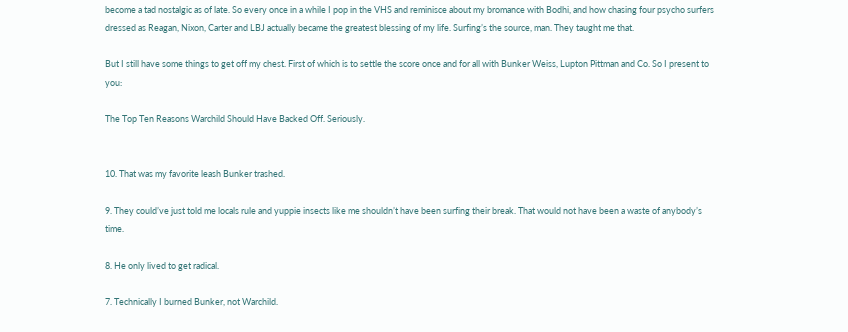become a tad nostalgic as of late. So every once in a while I pop in the VHS and reminisce about my bromance with Bodhi, and how chasing four psycho surfers dressed as Reagan, Nixon, Carter and LBJ actually became the greatest blessing of my life. Surfing’s the source, man. They taught me that.

But I still have some things to get off my chest. First of which is to settle the score once and for all with Bunker Weiss, Lupton Pittman and Co. So I present to you:

The Top Ten Reasons Warchild Should Have Backed Off. Seriously.


10. That was my favorite leash Bunker trashed.

9. They could’ve just told me locals rule and yuppie insects like me shouldn’t have been surfing their break. That would not have been a waste of anybody’s time.

8. He only lived to get radical.

7. Technically I burned Bunker, not Warchild.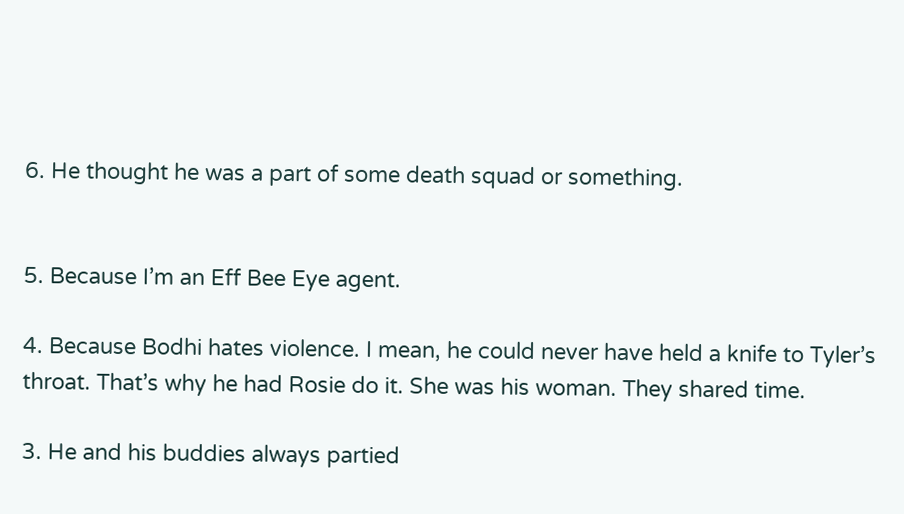6. He thought he was a part of some death squad or something.


5. Because I’m an Eff Bee Eye agent.

4. Because Bodhi hates violence. I mean, he could never have held a knife to Tyler’s throat. That’s why he had Rosie do it. She was his woman. They shared time.

3. He and his buddies always partied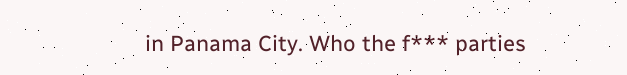in Panama City. Who the f*** parties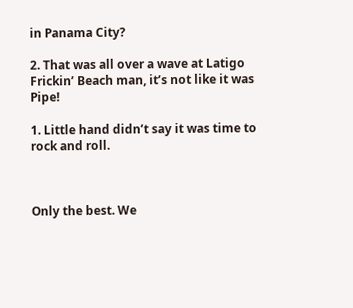in Panama City?

2. That was all over a wave at Latigo Frickin’ Beach man, it’s not like it was Pipe!

1. Little hand didn’t say it was time to rock and roll.



Only the best. We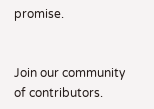promise.


Join our community of contributors.